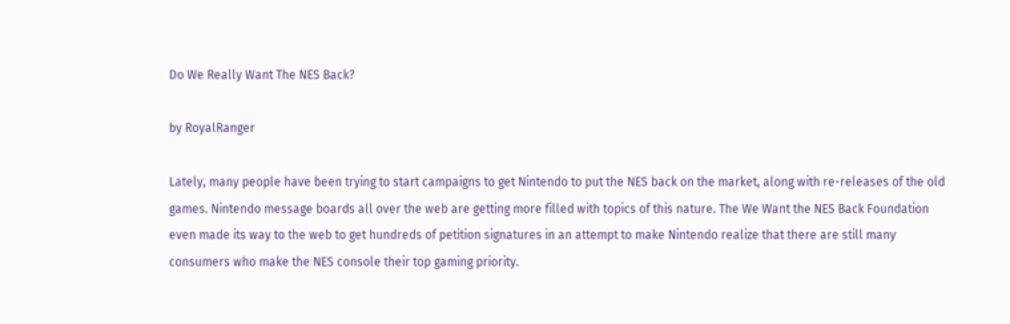Do We Really Want The NES Back?

by RoyalRanger

Lately, many people have been trying to start campaigns to get Nintendo to put the NES back on the market, along with re-releases of the old games. Nintendo message boards all over the web are getting more filled with topics of this nature. The We Want the NES Back Foundation even made its way to the web to get hundreds of petition signatures in an attempt to make Nintendo realize that there are still many consumers who make the NES console their top gaming priority.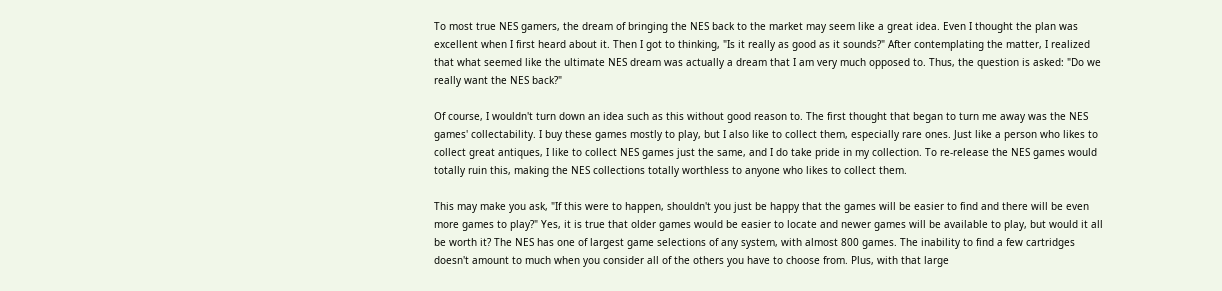To most true NES gamers, the dream of bringing the NES back to the market may seem like a great idea. Even I thought the plan was excellent when I first heard about it. Then I got to thinking, "Is it really as good as it sounds?" After contemplating the matter, I realized that what seemed like the ultimate NES dream was actually a dream that I am very much opposed to. Thus, the question is asked: "Do we really want the NES back?"

Of course, I wouldn't turn down an idea such as this without good reason to. The first thought that began to turn me away was the NES games' collectability. I buy these games mostly to play, but I also like to collect them, especially rare ones. Just like a person who likes to collect great antiques, I like to collect NES games just the same, and I do take pride in my collection. To re-release the NES games would totally ruin this, making the NES collections totally worthless to anyone who likes to collect them.

This may make you ask, "If this were to happen, shouldn't you just be happy that the games will be easier to find and there will be even more games to play?" Yes, it is true that older games would be easier to locate and newer games will be available to play, but would it all be worth it? The NES has one of largest game selections of any system, with almost 800 games. The inability to find a few cartridges doesn't amount to much when you consider all of the others you have to choose from. Plus, with that large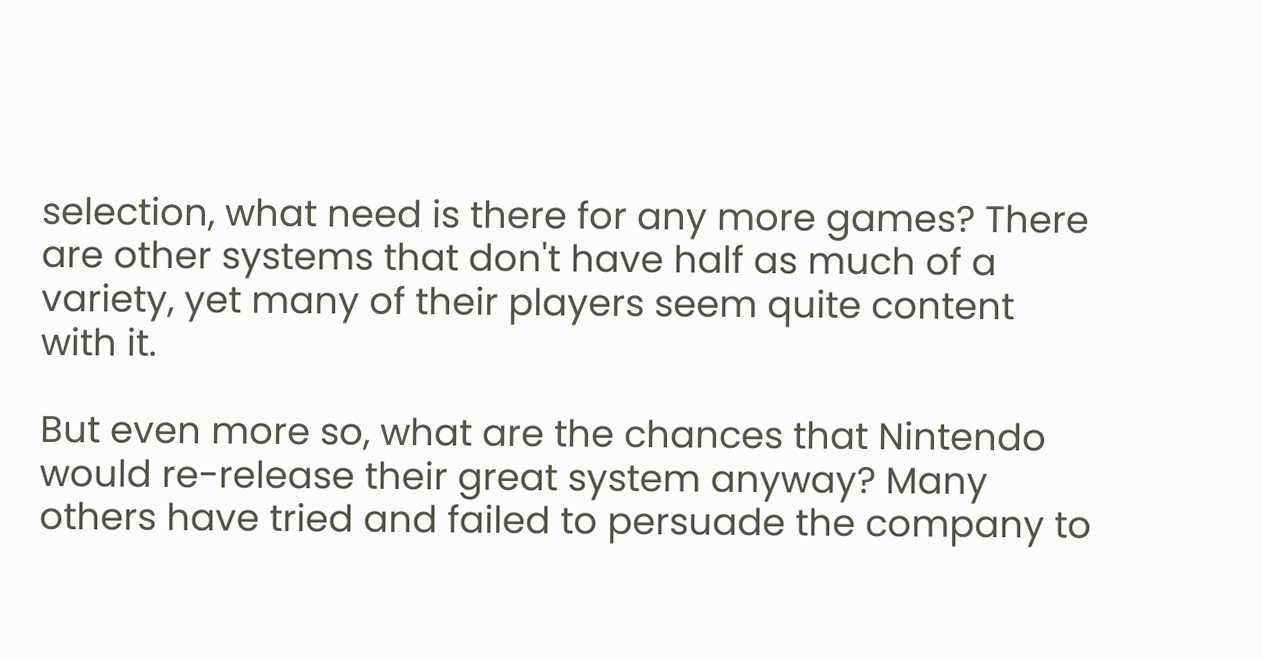selection, what need is there for any more games? There are other systems that don't have half as much of a variety, yet many of their players seem quite content with it.

But even more so, what are the chances that Nintendo would re-release their great system anyway? Many others have tried and failed to persuade the company to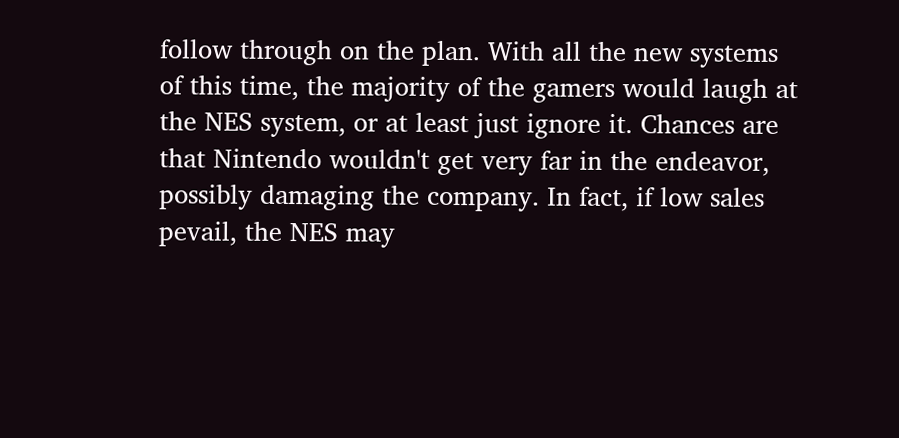follow through on the plan. With all the new systems of this time, the majority of the gamers would laugh at the NES system, or at least just ignore it. Chances are that Nintendo wouldn't get very far in the endeavor, possibly damaging the company. In fact, if low sales pevail, the NES may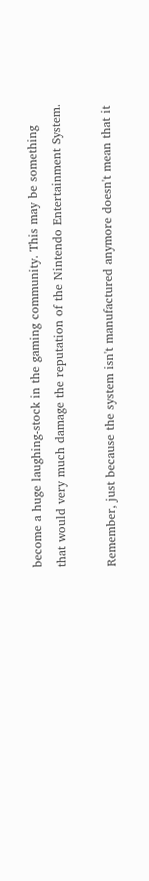become a huge laughing-stock in the gaming community. This may be something that would very much damage the reputation of the Nintendo Entertainment System.

Remember, just because the system isn't manufactured anymore doesn't mean that it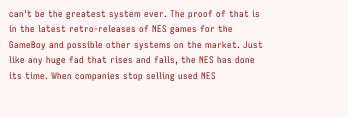can't be the greatest system ever. The proof of that is in the latest retro-releases of NES games for the GameBoy and possible other systems on the market. Just like any huge fad that rises and falls, the NES has done its time. When companies stop selling used NES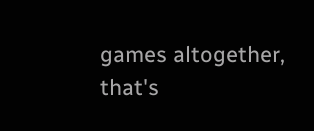games altogether, that's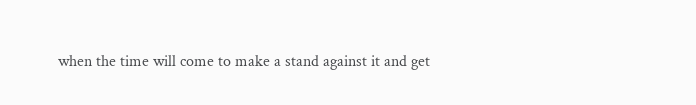when the time will come to make a stand against it and get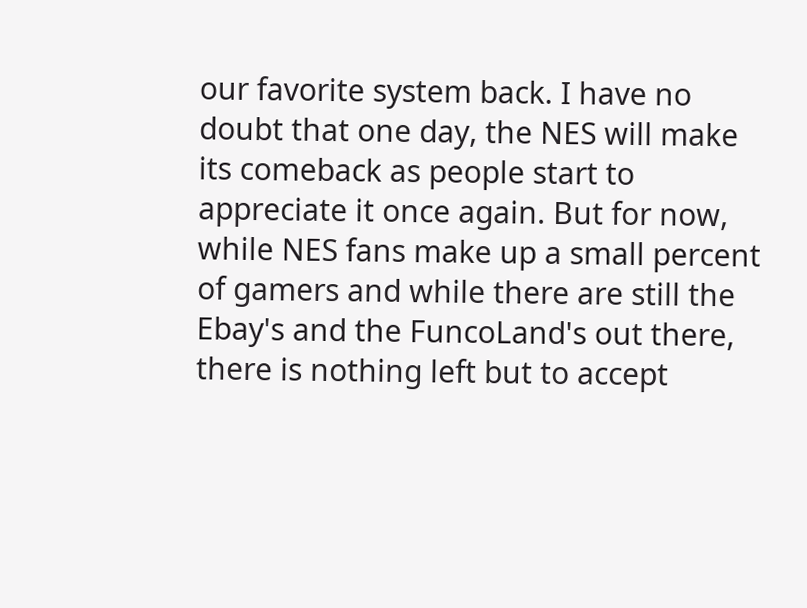our favorite system back. I have no doubt that one day, the NES will make its comeback as people start to appreciate it once again. But for now, while NES fans make up a small percent of gamers and while there are still the Ebay's and the FuncoLand's out there, there is nothing left but to accept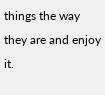things the way they are and enjoy it.